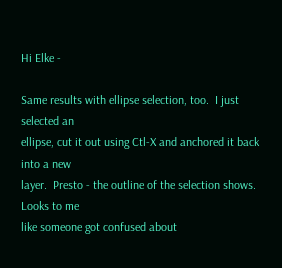Hi Elke -

Same results with ellipse selection, too.  I just selected an
ellipse, cut it out using Ctl-X and anchored it back into a new
layer.  Presto - the outline of the selection shows. Looks to me
like someone got confused about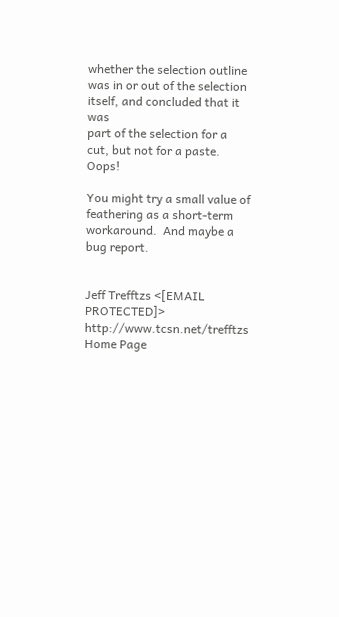whether the selection outline
was in or out of the selection itself, and concluded that it was
part of the selection for a cut, but not for a paste.  Oops!

You might try a small value of feathering as a short-term
workaround.  And maybe a bug report.


Jeff Trefftzs <[EMAIL PROTECTED]>
http://www.tcsn.net/trefftzs                    Home Page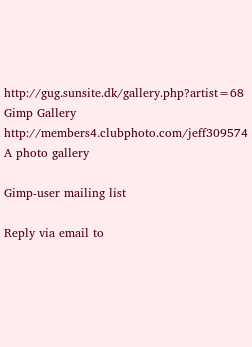http://gug.sunsite.dk/gallery.php?artist=68     Gimp Gallery
http://members4.clubphoto.com/jeff309574        A photo gallery

Gimp-user mailing list

Reply via email to